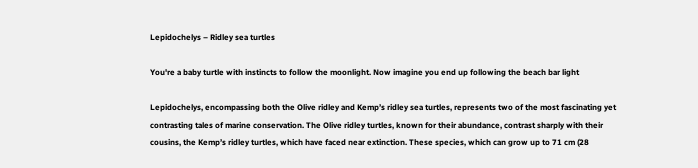Lepidochelys – Ridley sea turtles

You're a baby turtle with instincts to follow the moonlight. Now imagine you end up following the beach bar light

Lepidochelys, encompassing both the Olive ridley and Kemp’s ridley sea turtles, represents two of the most fascinating yet contrasting tales of marine conservation. The Olive ridley turtles, known for their abundance, contrast sharply with their cousins, the Kemp’s ridley turtles, which have faced near extinction. These species, which can grow up to 71 cm (28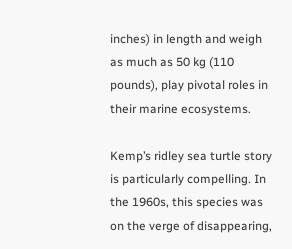inches) in length and weigh as much as 50 kg (110 pounds), play pivotal roles in their marine ecosystems.

Kemp’s ridley sea turtle story is particularly compelling. In the 1960s, this species was on the verge of disappearing,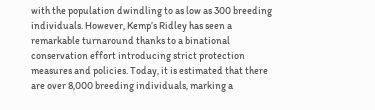with the population dwindling to as low as 300 breeding individuals. However, Kemp’s Ridley has seen a remarkable turnaround thanks to a binational conservation effort introducing strict protection measures and policies. Today, it is estimated that there are over 8,000 breeding individuals, marking a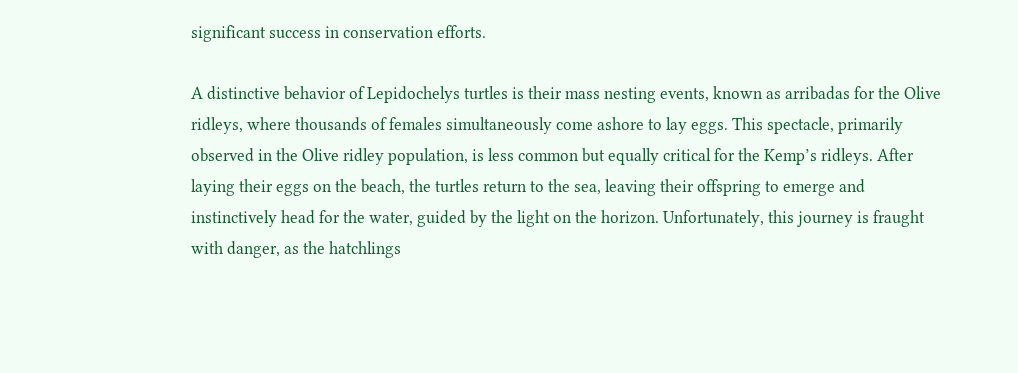significant success in conservation efforts.

A distinctive behavior of Lepidochelys turtles is their mass nesting events, known as arribadas for the Olive ridleys, where thousands of females simultaneously come ashore to lay eggs. This spectacle, primarily observed in the Olive ridley population, is less common but equally critical for the Kemp’s ridleys. After laying their eggs on the beach, the turtles return to the sea, leaving their offspring to emerge and instinctively head for the water, guided by the light on the horizon. Unfortunately, this journey is fraught with danger, as the hatchlings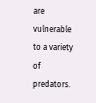are vulnerable to a variety of predators.